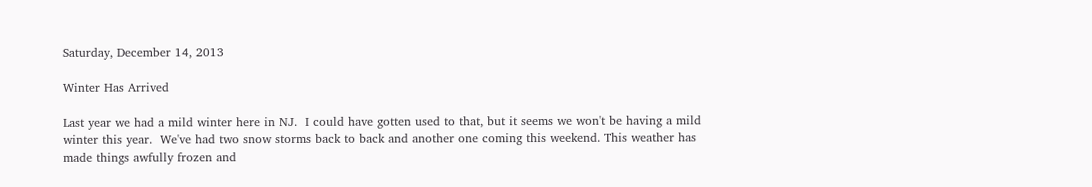Saturday, December 14, 2013

Winter Has Arrived

Last year we had a mild winter here in NJ.  I could have gotten used to that, but it seems we won't be having a mild winter this year.  We've had two snow storms back to back and another one coming this weekend. This weather has made things awfully frozen and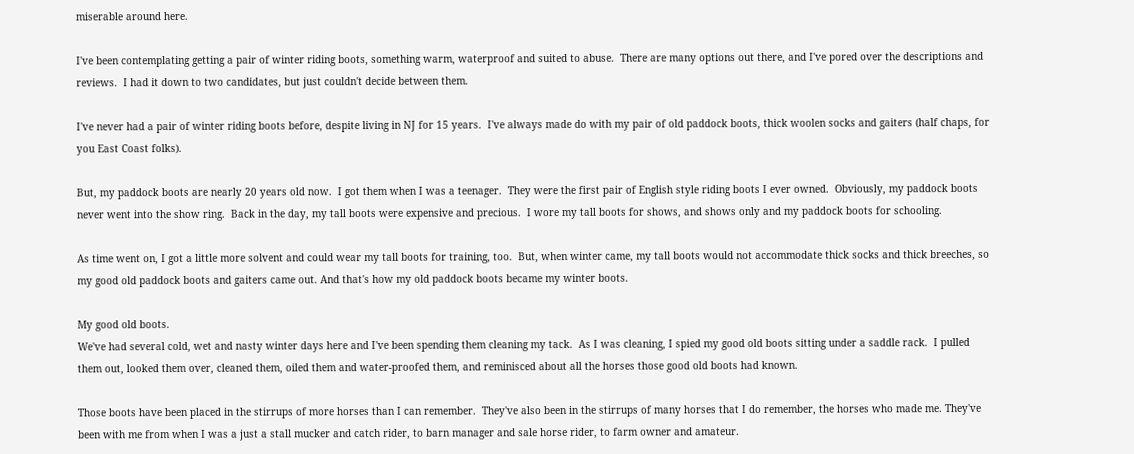miserable around here.

I've been contemplating getting a pair of winter riding boots, something warm, waterproof and suited to abuse.  There are many options out there, and I've pored over the descriptions and reviews.  I had it down to two candidates, but just couldn't decide between them.

I've never had a pair of winter riding boots before, despite living in NJ for 15 years.  I've always made do with my pair of old paddock boots, thick woolen socks and gaiters (half chaps, for you East Coast folks).

But, my paddock boots are nearly 20 years old now.  I got them when I was a teenager.  They were the first pair of English style riding boots I ever owned.  Obviously, my paddock boots never went into the show ring.  Back in the day, my tall boots were expensive and precious.  I wore my tall boots for shows, and shows only and my paddock boots for schooling.

As time went on, I got a little more solvent and could wear my tall boots for training, too.  But, when winter came, my tall boots would not accommodate thick socks and thick breeches, so my good old paddock boots and gaiters came out. And that's how my old paddock boots became my winter boots.

My good old boots.
We've had several cold, wet and nasty winter days here and I've been spending them cleaning my tack.  As I was cleaning, I spied my good old boots sitting under a saddle rack.  I pulled them out, looked them over, cleaned them, oiled them and water-proofed them, and reminisced about all the horses those good old boots had known.

Those boots have been placed in the stirrups of more horses than I can remember.  They've also been in the stirrups of many horses that I do remember, the horses who made me. They've been with me from when I was a just a stall mucker and catch rider, to barn manager and sale horse rider, to farm owner and amateur.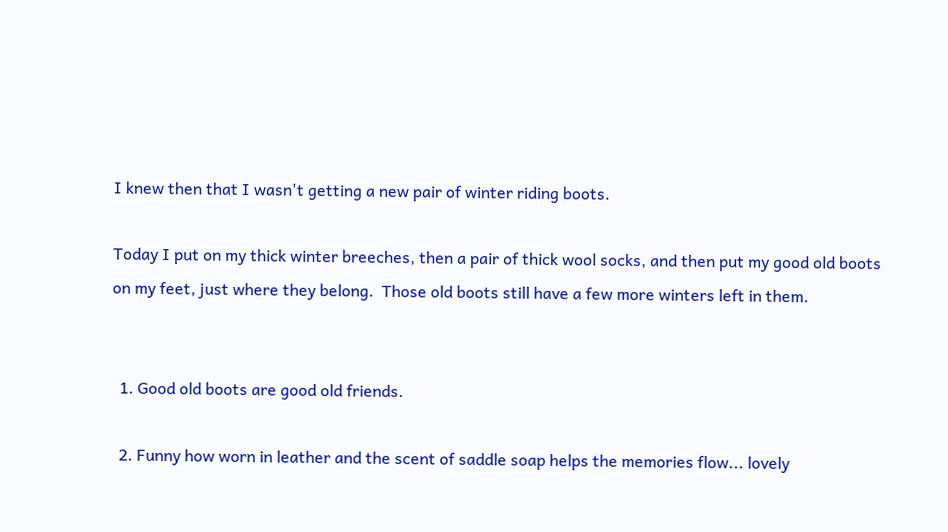I knew then that I wasn't getting a new pair of winter riding boots.

Today I put on my thick winter breeches, then a pair of thick wool socks, and then put my good old boots on my feet, just where they belong.  Those old boots still have a few more winters left in them.


  1. Good old boots are good old friends.

  2. Funny how worn in leather and the scent of saddle soap helps the memories flow... lovely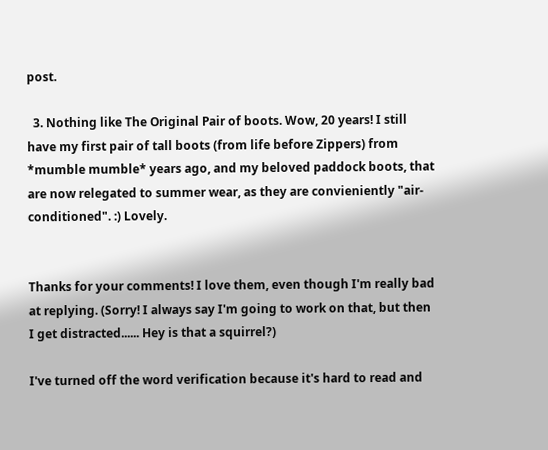post.

  3. Nothing like The Original Pair of boots. Wow, 20 years! I still have my first pair of tall boots (from life before Zippers) from *mumble mumble* years ago, and my beloved paddock boots, that are now relegated to summer wear, as they are convieniently "air-conditioned". :) Lovely.


Thanks for your comments! I love them, even though I'm really bad at replying. (Sorry! I always say I'm going to work on that, but then I get distracted...... Hey is that a squirrel?)

I've turned off the word verification because it's hard to read and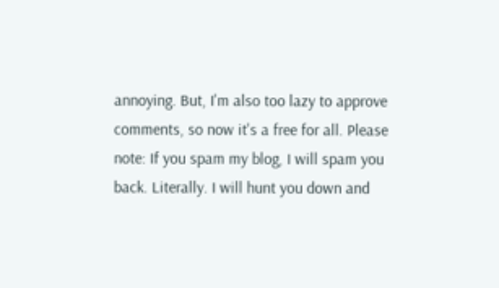annoying. But, I'm also too lazy to approve comments, so now it's a free for all. Please note: If you spam my blog, I will spam you back. Literally. I will hunt you down and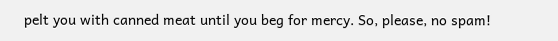pelt you with canned meat until you beg for mercy. So, please, no spam!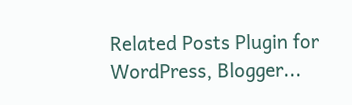Related Posts Plugin for WordPress, Blogger...